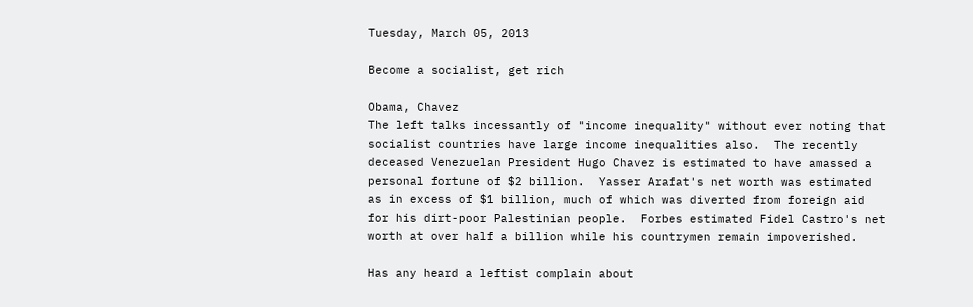Tuesday, March 05, 2013

Become a socialist, get rich

Obama, Chavez
The left talks incessantly of "income inequality" without ever noting that socialist countries have large income inequalities also.  The recently deceased Venezuelan President Hugo Chavez is estimated to have amassed a personal fortune of $2 billion.  Yasser Arafat's net worth was estimated as in excess of $1 billion, much of which was diverted from foreign aid for his dirt-poor Palestinian people.  Forbes estimated Fidel Castro's net worth at over half a billion while his countrymen remain impoverished.

Has any heard a leftist complain about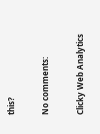this?

No comments:

Clicky Web Analytics